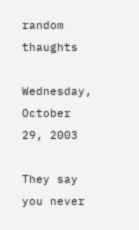random thaughts

Wednesday, October 29, 2003

They say you never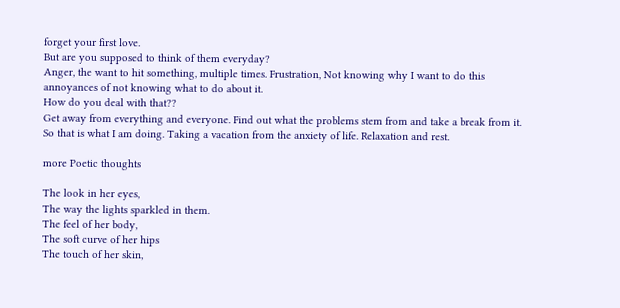forget your first love.
But are you supposed to think of them everyday?
Anger, the want to hit something, multiple times. Frustration, Not knowing why I want to do this
annoyances of not knowing what to do about it.
How do you deal with that??
Get away from everything and everyone. Find out what the problems stem from and take a break from it.
So that is what I am doing. Taking a vacation from the anxiety of life. Relaxation and rest.

more Poetic thoughts

The look in her eyes,
The way the lights sparkled in them.
The feel of her body,
The soft curve of her hips
The touch of her skin,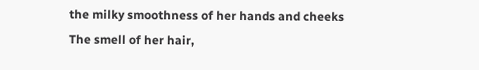the milky smoothness of her hands and cheeks
The smell of her hair,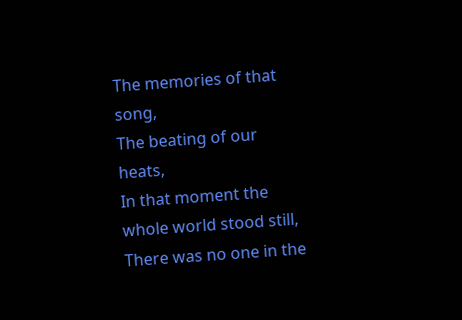The memories of that song,
The beating of our heats,
In that moment the whole world stood still,
There was no one in the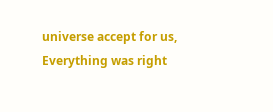universe accept for us,
Everything was right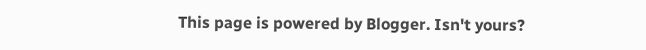This page is powered by Blogger. Isn't yours?